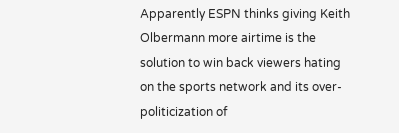Apparently ESPN thinks giving Keith Olbermann more airtime is the solution to win back viewers hating on the sports network and its over-politicization of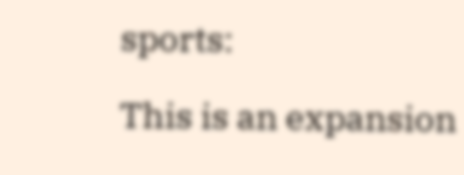sports:

This is an expansion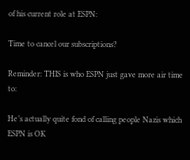of his current role at ESPN:

Time to cancel our subscriptions?

Reminder: THIS is who ESPN just gave more air time to:

He’s actually quite fond of calling people Nazis which ESPN is OK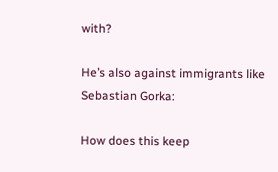with?

He’s also against immigrants like Sebastian Gorka:

How does this keep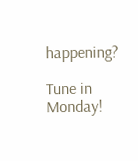happening?

Tune in Monday!